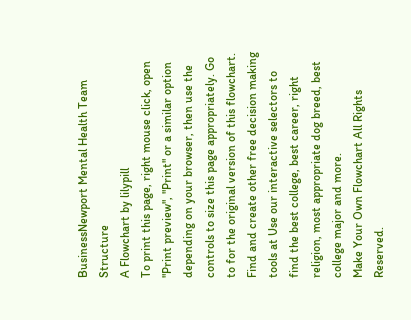BusinessNewport Mental Health Team Structure
A Flowchart by lilypill
To print this page, right mouse click, open "Print preview", "Print" or a similar option depending on your browser, then use the controls to size this page appropriately. Go to for the original version of this flowchart. Find and create other free decision making tools at Use our interactive selectors to find the best college, best career, right religion, most appropriate dog breed, best college major and more.
Make Your Own Flowchart All Rights Reserved.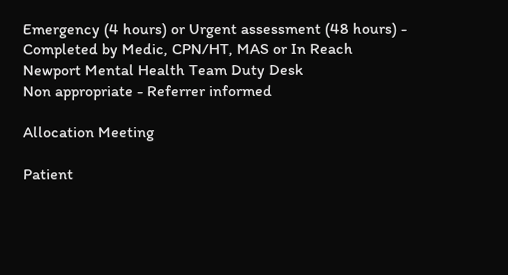Emergency (4 hours) or Urgent assessment (48 hours) - Completed by Medic, CPN/HT, MAS or In Reach
Newport Mental Health Team Duty Desk
Non appropriate - Referrer informed

Allocation Meeting

Patient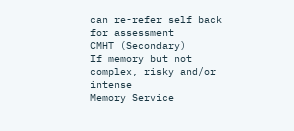can re-refer self back for assessment
CMHT (Secondary)
If memory but not complex, risky and/or intense
Memory Service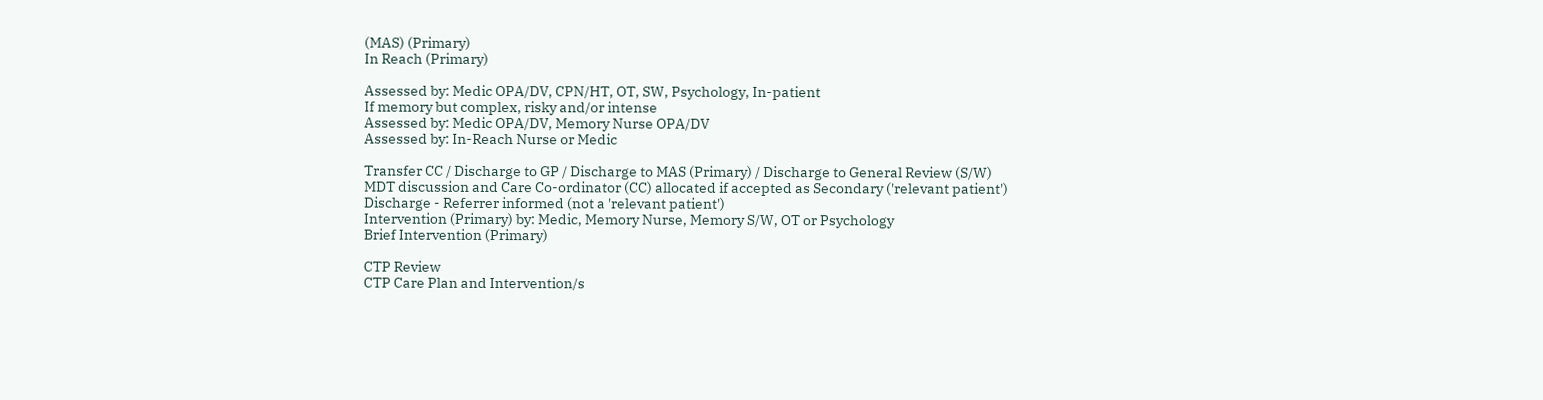(MAS) (Primary)
In Reach (Primary)

Assessed by: Medic OPA/DV, CPN/HT, OT, SW, Psychology, In-patient
If memory but complex, risky and/or intense
Assessed by: Medic OPA/DV, Memory Nurse OPA/DV
Assessed by: In-Reach Nurse or Medic

Transfer CC / Discharge to GP / Discharge to MAS (Primary) / Discharge to General Review (S/W)
MDT discussion and Care Co-ordinator (CC) allocated if accepted as Secondary ('relevant patient')
Discharge - Referrer informed (not a 'relevant patient')
Intervention (Primary) by: Medic, Memory Nurse, Memory S/W, OT or Psychology
Brief Intervention (Primary)

CTP Review
CTP Care Plan and Intervention/s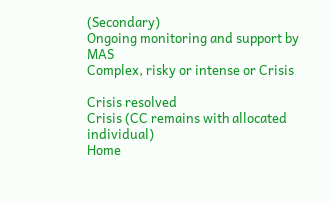(Secondary)
Ongoing monitoring and support by MAS
Complex, risky or intense or Crisis

Crisis resolved
Crisis (CC remains with allocated individual)
Home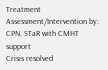Treatment Assessment/Intervention by: CPN, STaR with CMHT support
Crisis resolved